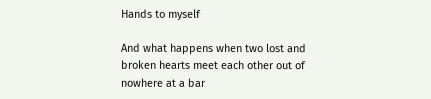Hands to myself

And what happens when two lost and broken hearts meet each other out of nowhere at a bar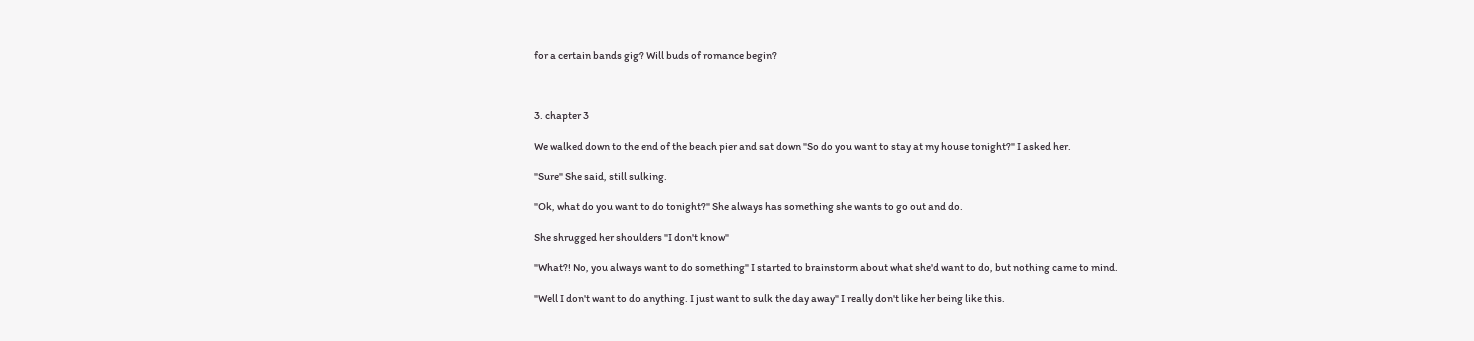for a certain bands gig? Will buds of romance begin?



3. chapter 3

We walked down to the end of the beach pier and sat down "So do you want to stay at my house tonight?" I asked her.

"Sure" She said, still sulking.

"Ok, what do you want to do tonight?" She always has something she wants to go out and do.

She shrugged her shoulders "I don't know"

"What?! No, you always want to do something" I started to brainstorm about what she'd want to do, but nothing came to mind.

"Well I don't want to do anything. I just want to sulk the day away" I really don't like her being like this.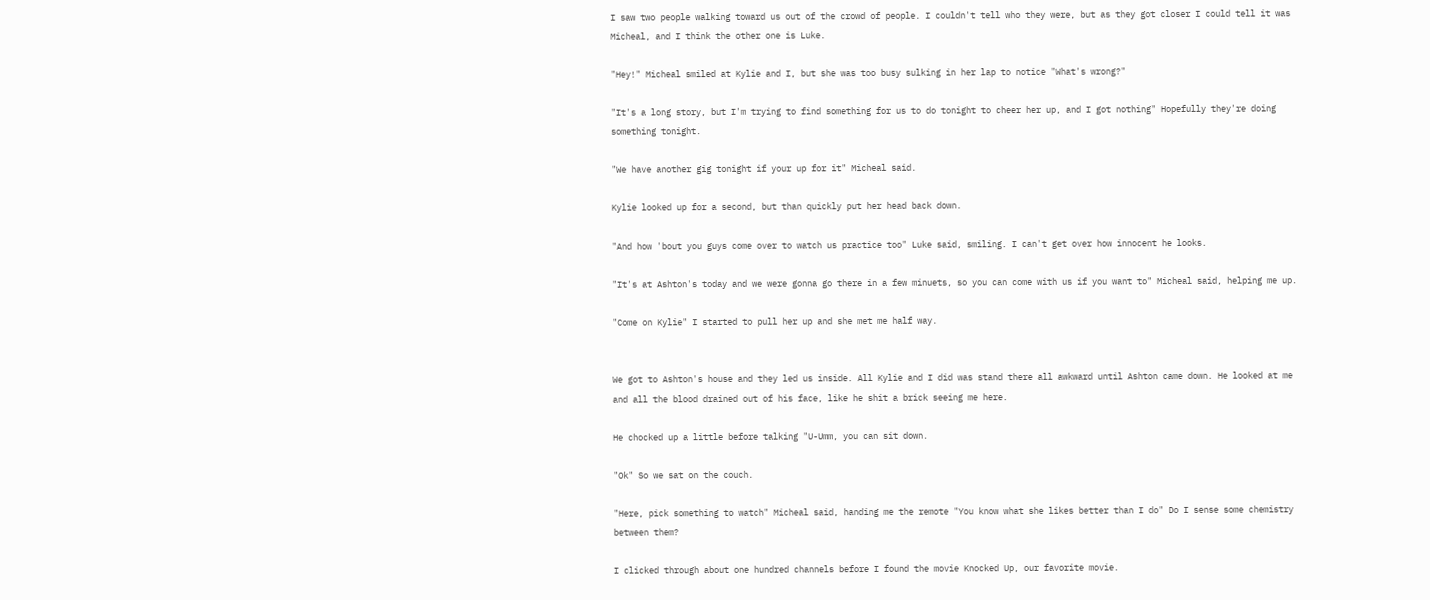I saw two people walking toward us out of the crowd of people. I couldn't tell who they were, but as they got closer I could tell it was Micheal, and I think the other one is Luke.

"Hey!" Micheal smiled at Kylie and I, but she was too busy sulking in her lap to notice "What's wrong?"

"It's a long story, but I'm trying to find something for us to do tonight to cheer her up, and I got nothing" Hopefully they're doing something tonight.

"We have another gig tonight if your up for it" Micheal said.

Kylie looked up for a second, but than quickly put her head back down.

"And how 'bout you guys come over to watch us practice too" Luke said, smiling. I can't get over how innocent he looks.

"It's at Ashton's today and we were gonna go there in a few minuets, so you can come with us if you want to" Micheal said, helping me up.

"Come on Kylie" I started to pull her up and she met me half way.


We got to Ashton's house and they led us inside. All Kylie and I did was stand there all awkward until Ashton came down. He looked at me and all the blood drained out of his face, like he shit a brick seeing me here.

He chocked up a little before talking "U-Umm, you can sit down.

"Ok" So we sat on the couch.

"Here, pick something to watch" Micheal said, handing me the remote "You know what she likes better than I do" Do I sense some chemistry between them?

I clicked through about one hundred channels before I found the movie Knocked Up, our favorite movie.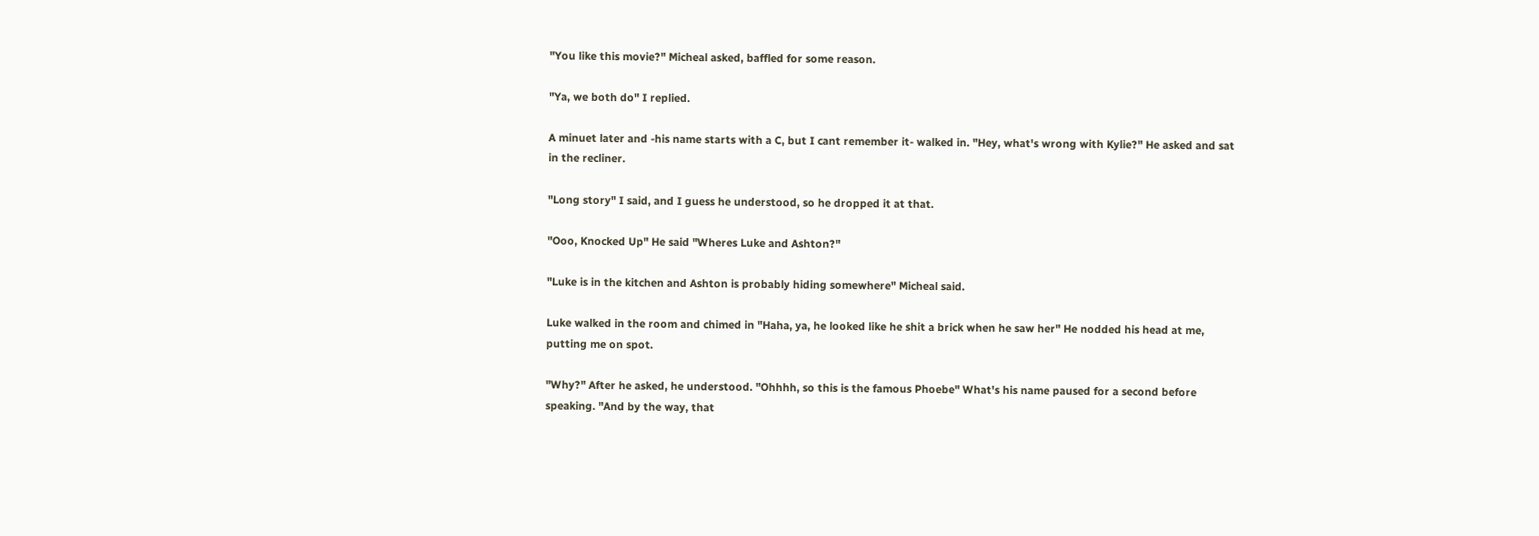"You like this movie?" Micheal asked, baffled for some reason.

"Ya, we both do" I replied.

A minuet later and -his name starts with a C, but I cant remember it- walked in. "Hey, what's wrong with Kylie?" He asked and sat in the recliner.

"Long story" I said, and I guess he understood, so he dropped it at that.

"Ooo, Knocked Up" He said "Wheres Luke and Ashton?"

"Luke is in the kitchen and Ashton is probably hiding somewhere" Micheal said.

Luke walked in the room and chimed in "Haha, ya, he looked like he shit a brick when he saw her" He nodded his head at me, putting me on spot.

"Why?" After he asked, he understood. "Ohhhh, so this is the famous Phoebe" What's his name paused for a second before speaking. "And by the way, that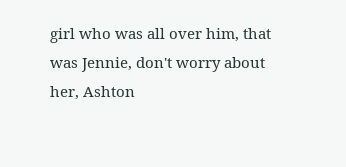girl who was all over him, that was Jennie, don't worry about her, Ashton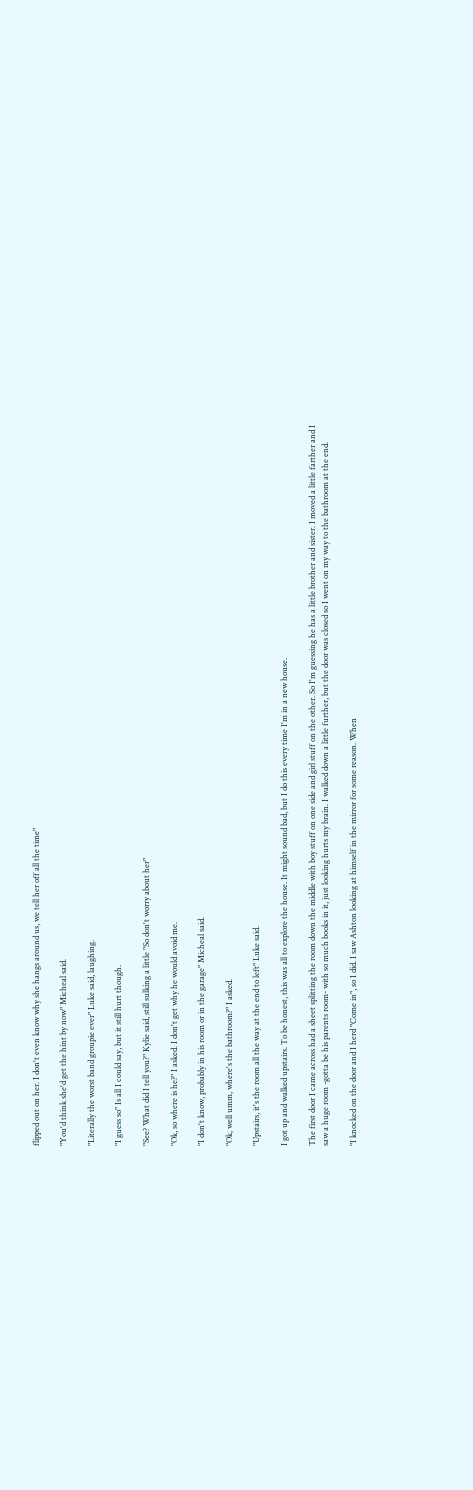flipped out on her. I don't even know why she hangs around us, we tell her off all the time"

"You'd think she'd get the hint by now" Micheal said.

"Literally the worst band groupie ever" Luke said, laughing.

"I guess so" Is all I could say, but it still hurt though.

"See? What did I tell you?" Kylie said, still sulking a little "So don't worry about her"

"Ok, so where is he?" I asked. I don't get why he would avoid me.

"I don't know, probably in his room or in the garage" Micheal said.

"Ok, well umm, where's the bathroom?" I asked.

"Upstairs, it's the room all the way at the end to left" Luke said.

I got up and walked upstairs. To be honest, this was all to explore the house. It might sound bad, but I do this every time I'm in a new house.

The first door I came across had a sheet splitting the room down the middle with boy stuff on one side and girl stuff on the other. So I'm guessing he has a little brother and sister. I moved a little farther and I saw a huge room -gotta be his parents room- with so much books in it, just looking hurts my brain. I walked down a little further, but the door was closed so I went on my way to the bathroom at the end.

"I knocked on the door and I herd "Come in", so I did. I saw Ashton looking at himself in the mirror for some reason. When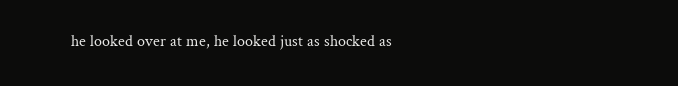he looked over at me, he looked just as shocked as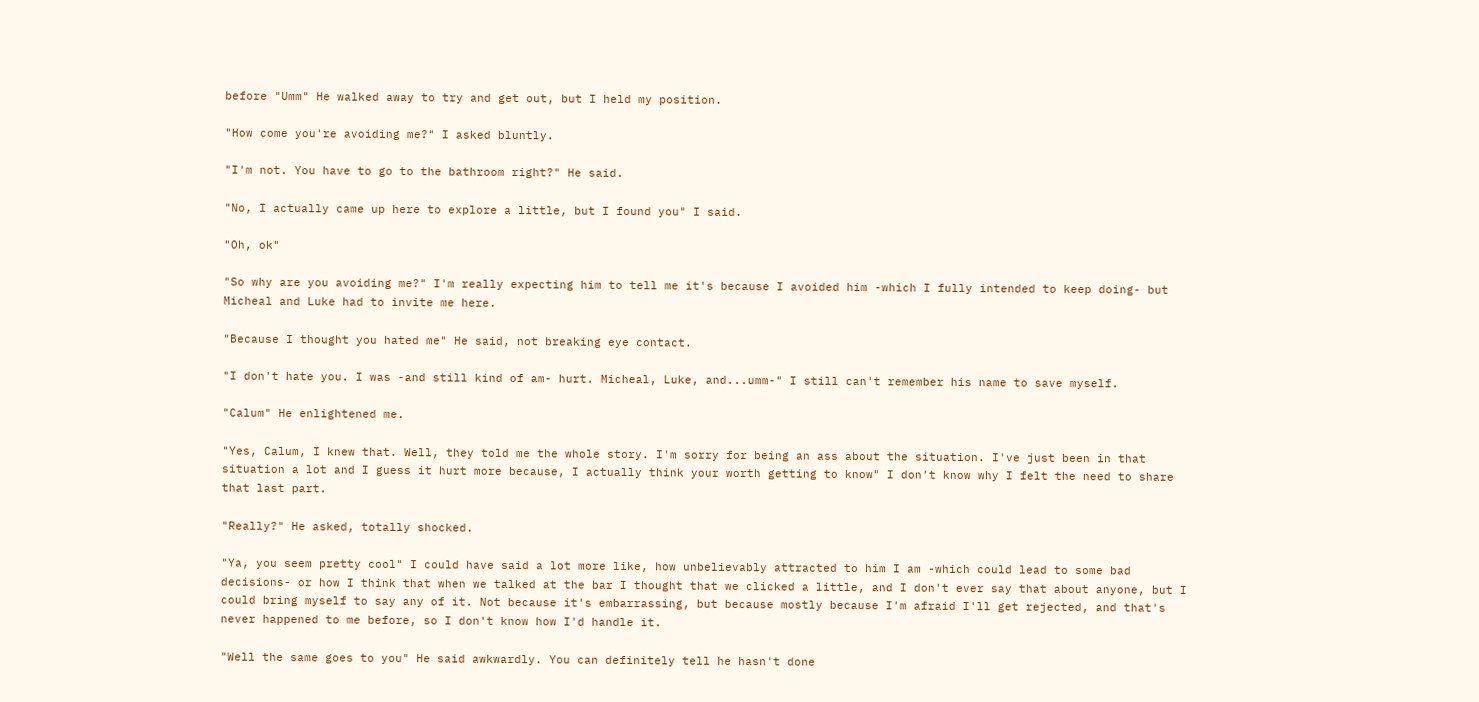before "Umm" He walked away to try and get out, but I held my position.

"How come you're avoiding me?" I asked bluntly.

"I'm not. You have to go to the bathroom right?" He said.

"No, I actually came up here to explore a little, but I found you" I said.

"Oh, ok"

"So why are you avoiding me?" I'm really expecting him to tell me it's because I avoided him -which I fully intended to keep doing- but Micheal and Luke had to invite me here.

"Because I thought you hated me" He said, not breaking eye contact.

"I don't hate you. I was -and still kind of am- hurt. Micheal, Luke, and...umm-" I still can't remember his name to save myself.

"Calum" He enlightened me.

"Yes, Calum, I knew that. Well, they told me the whole story. I'm sorry for being an ass about the situation. I've just been in that situation a lot and I guess it hurt more because, I actually think your worth getting to know" I don't know why I felt the need to share that last part.

"Really?" He asked, totally shocked.

"Ya, you seem pretty cool" I could have said a lot more like, how unbelievably attracted to him I am -which could lead to some bad decisions- or how I think that when we talked at the bar I thought that we clicked a little, and I don't ever say that about anyone, but I could bring myself to say any of it. Not because it's embarrassing, but because mostly because I'm afraid I'll get rejected, and that's never happened to me before, so I don't know how I'd handle it.

"Well the same goes to you" He said awkwardly. You can definitely tell he hasn't done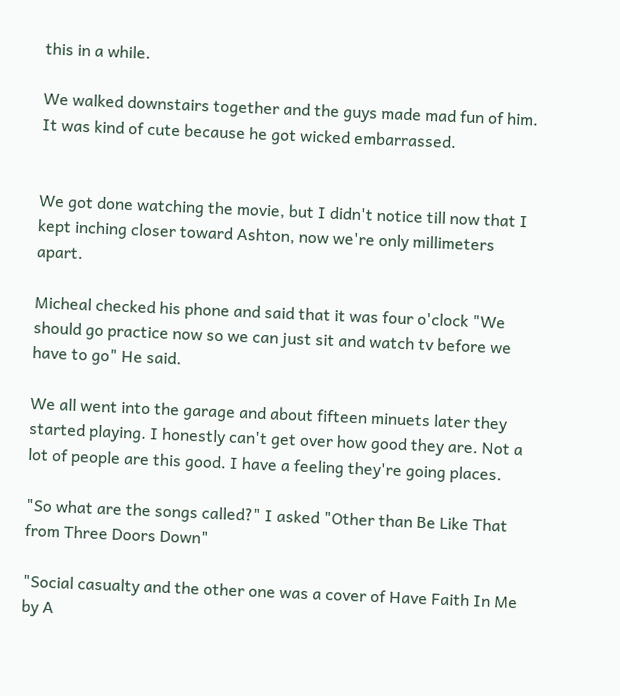this in a while.

We walked downstairs together and the guys made mad fun of him. It was kind of cute because he got wicked embarrassed.


We got done watching the movie, but I didn't notice till now that I kept inching closer toward Ashton, now we're only millimeters apart.

Micheal checked his phone and said that it was four o'clock "We should go practice now so we can just sit and watch tv before we have to go" He said.

We all went into the garage and about fifteen minuets later they started playing. I honestly can't get over how good they are. Not a lot of people are this good. I have a feeling they're going places.

"So what are the songs called?" I asked "Other than Be Like That from Three Doors Down"

"Social casualty and the other one was a cover of Have Faith In Me by A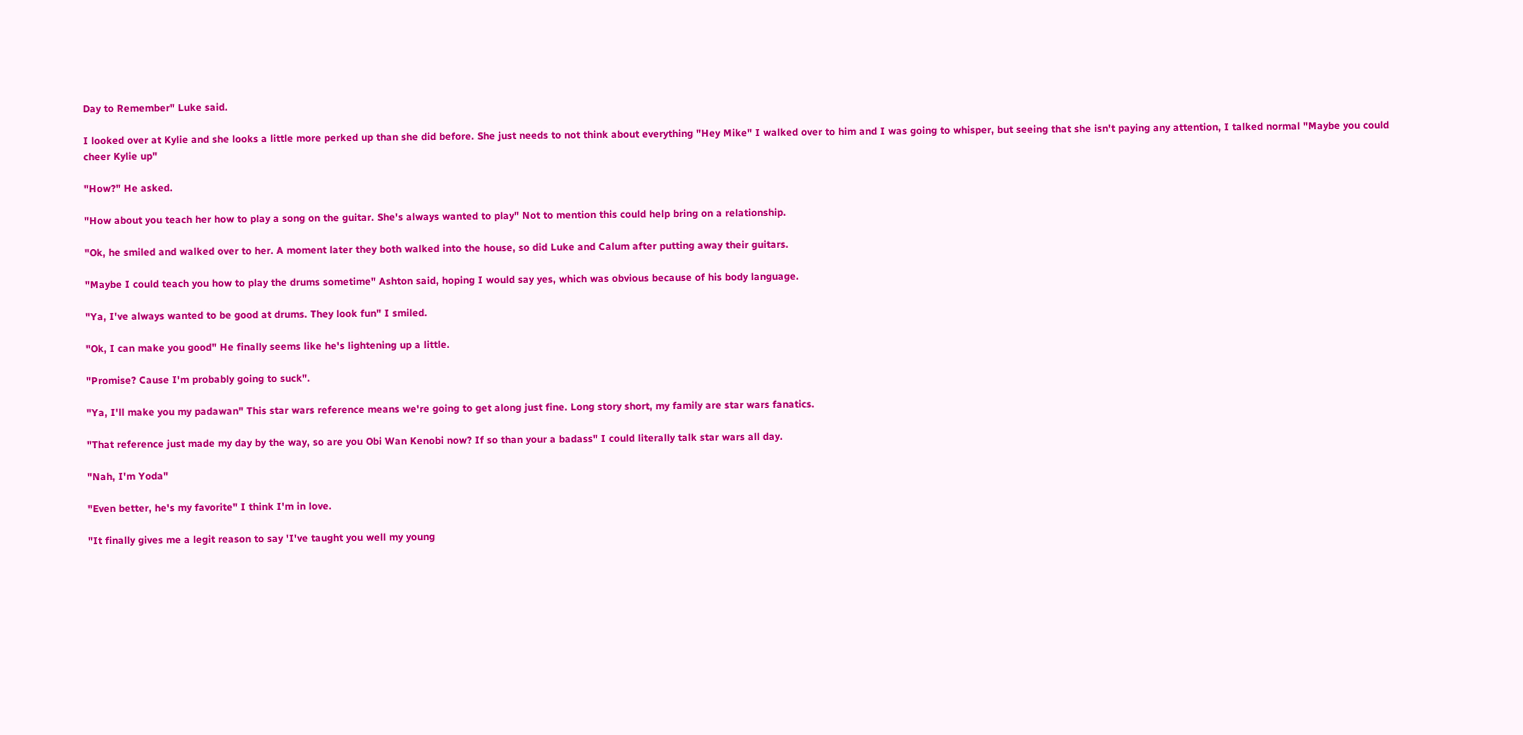Day to Remember" Luke said.

I looked over at Kylie and she looks a little more perked up than she did before. She just needs to not think about everything "Hey Mike" I walked over to him and I was going to whisper, but seeing that she isn't paying any attention, I talked normal "Maybe you could cheer Kylie up"

"How?" He asked.

"How about you teach her how to play a song on the guitar. She's always wanted to play" Not to mention this could help bring on a relationship.

"Ok, he smiled and walked over to her. A moment later they both walked into the house, so did Luke and Calum after putting away their guitars.

"Maybe I could teach you how to play the drums sometime" Ashton said, hoping I would say yes, which was obvious because of his body language.

"Ya, I've always wanted to be good at drums. They look fun" I smiled.

"Ok, I can make you good" He finally seems like he's lightening up a little.

"Promise? Cause I'm probably going to suck".

"Ya, I'll make you my padawan" This star wars reference means we're going to get along just fine. Long story short, my family are star wars fanatics.

"That reference just made my day by the way, so are you Obi Wan Kenobi now? If so than your a badass" I could literally talk star wars all day.

"Nah, I'm Yoda"

"Even better, he's my favorite" I think I'm in love.

"It finally gives me a legit reason to say 'I've taught you well my young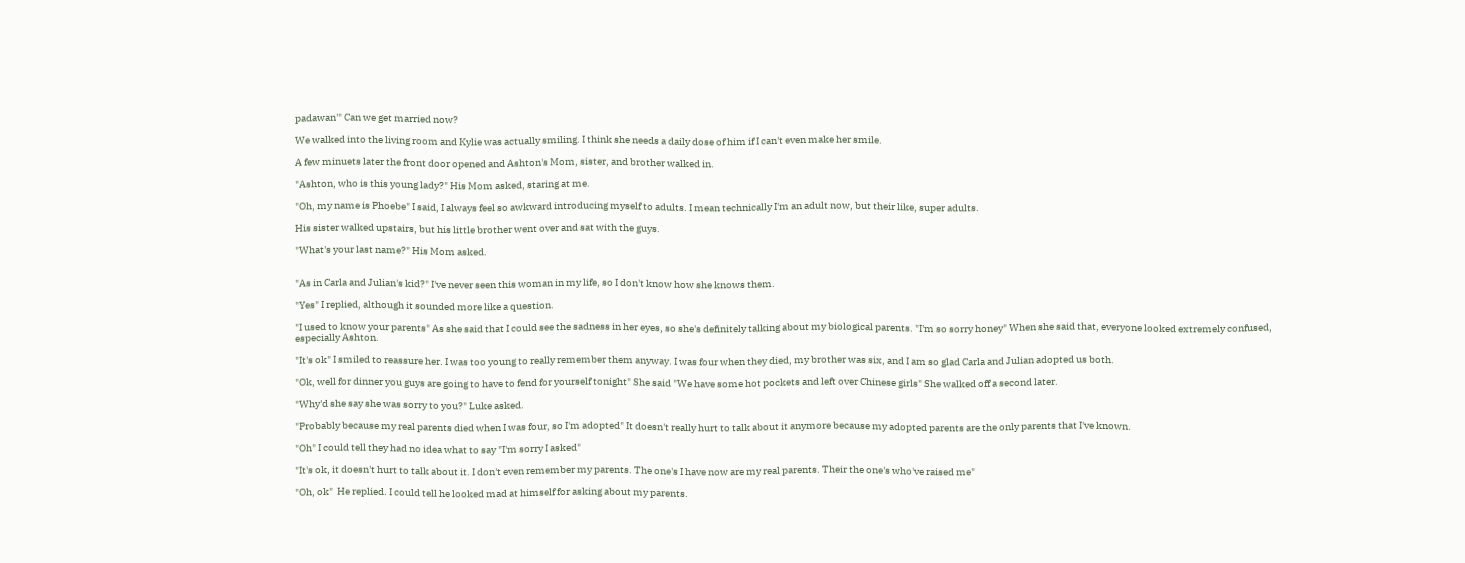padawan'" Can we get married now?

We walked into the living room and Kylie was actually smiling. I think she needs a daily dose of him if I can't even make her smile.

A few minuets later the front door opened and Ashton's Mom, sister, and brother walked in.

"Ashton, who is this young lady?" His Mom asked, staring at me.

"Oh, my name is Phoebe" I said, I always feel so awkward introducing myself to adults. I mean technically I'm an adult now, but their like, super adults.

His sister walked upstairs, but his little brother went over and sat with the guys.

"What's your last name?" His Mom asked.


"As in Carla and Julian's kid?" I've never seen this woman in my life, so I don't know how she knows them.

"Yes" I replied, although it sounded more like a question.

"I used to know your parents" As she said that I could see the sadness in her eyes, so she's definitely talking about my biological parents. "I'm so sorry honey" When she said that, everyone looked extremely confused, especially Ashton.

"It's ok" I smiled to reassure her. I was too young to really remember them anyway. I was four when they died, my brother was six, and I am so glad Carla and Julian adopted us both.

"Ok, well for dinner you guys are going to have to fend for yourself tonight" She said "We have some hot pockets and left over Chinese girls" She walked off a second later.

"Why'd she say she was sorry to you?" Luke asked.

"Probably because my real parents died when I was four, so I'm adopted" It doesn't really hurt to talk about it anymore because my adopted parents are the only parents that I've known.

"Oh" I could tell they had no idea what to say "I'm sorry I asked"

"It's ok, it doesn't hurt to talk about it. I don't even remember my parents. The one's I have now are my real parents. Their the one's who've raised me"

"Oh, ok"  He replied. I could tell he looked mad at himself for asking about my parents.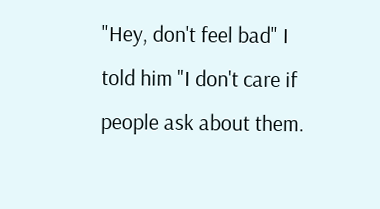"Hey, don't feel bad" I told him "I don't care if people ask about them.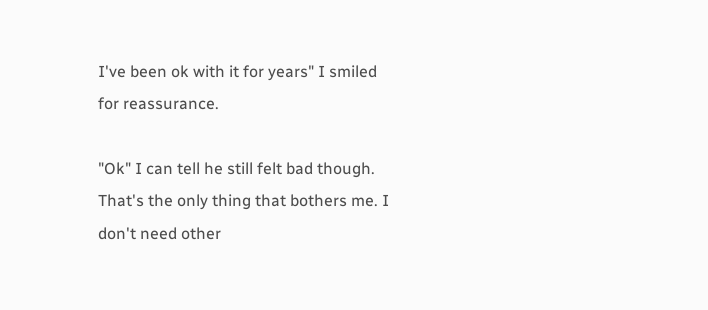I've been ok with it for years" I smiled for reassurance.

"Ok" I can tell he still felt bad though. That's the only thing that bothers me. I don't need other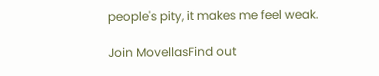people's pity, it makes me feel weak.

Join MovellasFind out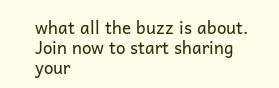what all the buzz is about. Join now to start sharing your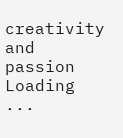creativity and passion
Loading ...